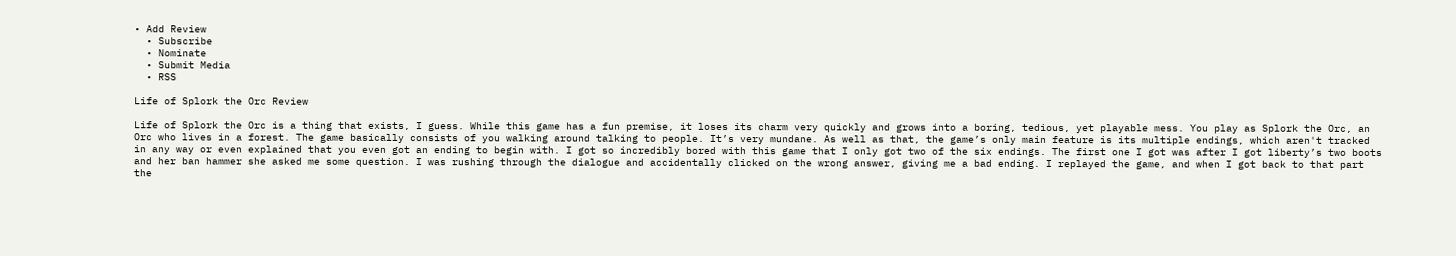• Add Review
  • Subscribe
  • Nominate
  • Submit Media
  • RSS

Life of Splork the Orc Review

Life of Splork the Orc is a thing that exists, I guess. While this game has a fun premise, it loses its charm very quickly and grows into a boring, tedious, yet playable mess. You play as Splork the Orc, an Orc who lives in a forest. The game basically consists of you walking around talking to people. It’s very mundane. As well as that, the game’s only main feature is its multiple endings, which aren't tracked in any way or even explained that you even got an ending to begin with. I got so incredibly bored with this game that I only got two of the six endings. The first one I got was after I got liberty’s two boots and her ban hammer she asked me some question. I was rushing through the dialogue and accidentally clicked on the wrong answer, giving me a bad ending. I replayed the game, and when I got back to that part the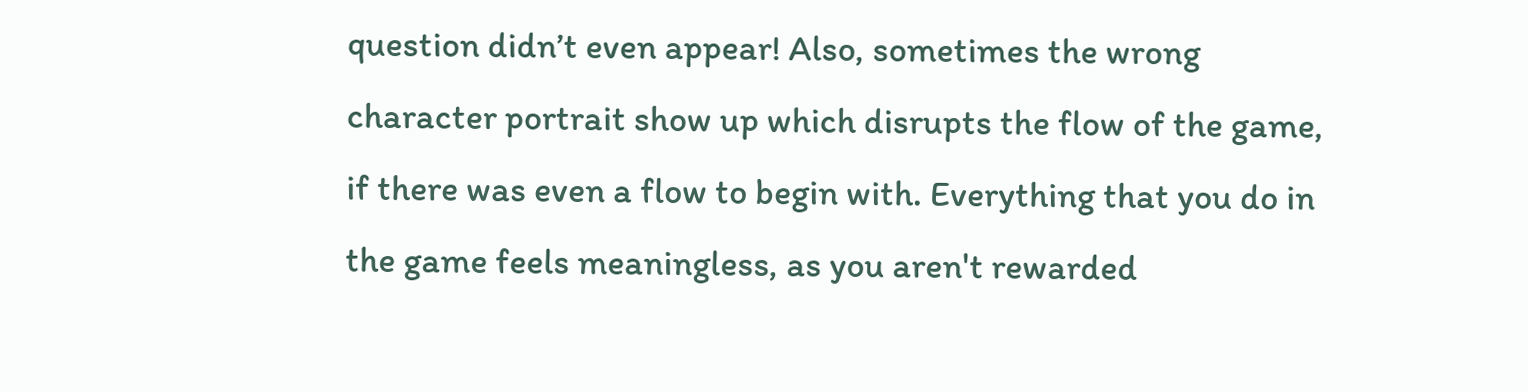question didn’t even appear! Also, sometimes the wrong character portrait show up which disrupts the flow of the game, if there was even a flow to begin with. Everything that you do in the game feels meaningless, as you aren't rewarded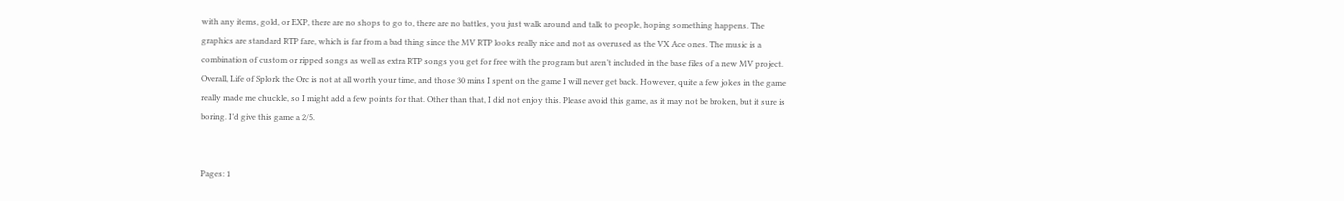with any items, gold, or EXP, there are no shops to go to, there are no battles, you just walk around and talk to people, hoping something happens. The graphics are standard RTP fare, which is far from a bad thing since the MV RTP looks really nice and not as overused as the VX Ace ones. The music is a combination of custom or ripped songs as well as extra RTP songs you get for free with the program but aren’t included in the base files of a new MV project. Overall, Life of Splork the Orc is not at all worth your time, and those 30 mins I spent on the game I will never get back. However, quite a few jokes in the game really made me chuckle, so I might add a few points for that. Other than that, I did not enjoy this. Please avoid this game, as it may not be broken, but it sure is boring. I’d give this game a 2/5.


Pages: 1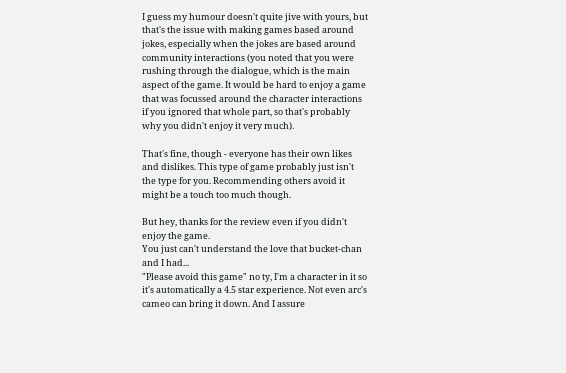I guess my humour doesn't quite jive with yours, but that's the issue with making games based around jokes, especially when the jokes are based around community interactions (you noted that you were rushing through the dialogue, which is the main aspect of the game. It would be hard to enjoy a game that was focussed around the character interactions if you ignored that whole part, so that's probably why you didn't enjoy it very much).

That's fine, though - everyone has their own likes and dislikes. This type of game probably just isn't the type for you. Recommending others avoid it might be a touch too much though.

But hey, thanks for the review even if you didn't enjoy the game.
You just can't understand the love that bucket-chan and I had...
"Please avoid this game" no ty, I'm a character in it so it's automatically a 4.5 star experience. Not even arc's cameo can bring it down. And I assure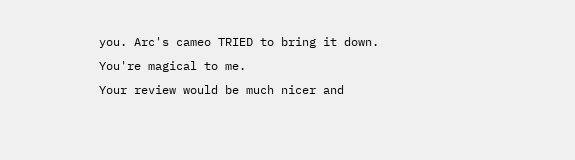you. Arc's cameo TRIED to bring it down.
You're magical to me.
Your review would be much nicer and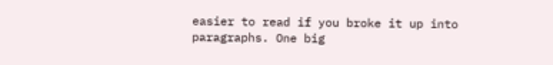easier to read if you broke it up into paragraphs. One big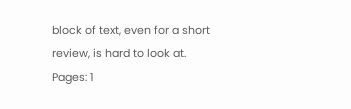block of text, even for a short review, is hard to look at.
Pages: 1